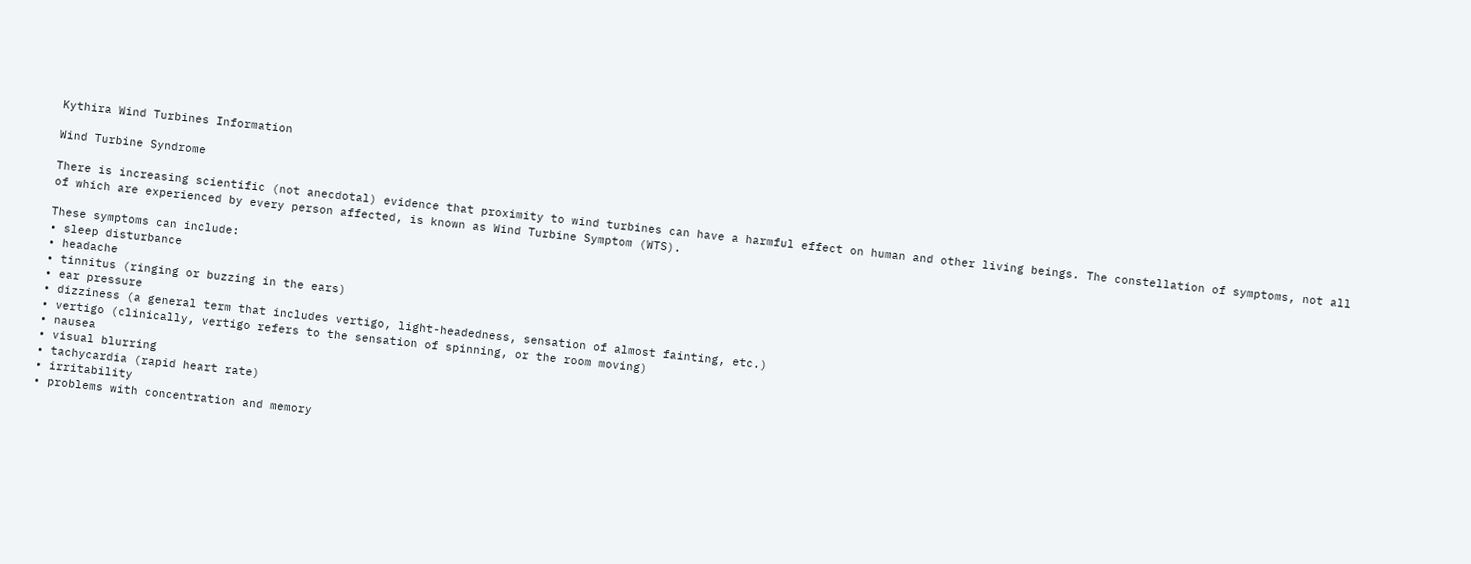Kythira Wind Turbines Information

Wind Turbine Syndrome

There is increasing scientific (not anecdotal) evidence that proximity to wind turbines can have a harmful effect on human and other living beings. The constellation of symptoms, not all of which are experienced by every person affected, is known as Wind Turbine Symptom (WTS).

These symptoms can include:
• sleep disturbance
• headache
• tinnitus (ringing or buzzing in the ears)
• ear pressure
• dizziness (a general term that includes vertigo, light-headedness, sensation of almost fainting, etc.)
• vertigo (clinically, vertigo refers to the sensation of spinning, or the room moving)
• nausea
• visual blurring
• tachycardia (rapid heart rate)
• irritability
• problems with concentration and memory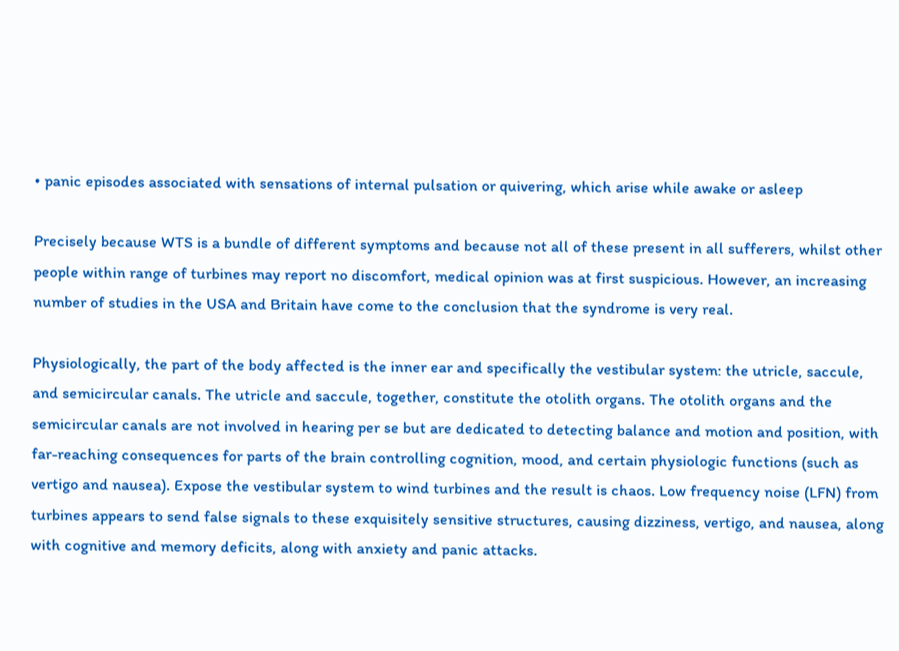• panic episodes associated with sensations of internal pulsation or quivering, which arise while awake or asleep

Precisely because WTS is a bundle of different symptoms and because not all of these present in all sufferers, whilst other people within range of turbines may report no discomfort, medical opinion was at first suspicious. However, an increasing number of studies in the USA and Britain have come to the conclusion that the syndrome is very real.

Physiologically, the part of the body affected is the inner ear and specifically the vestibular system: the utricle, saccule, and semicircular canals. The utricle and saccule, together, constitute the otolith organs. The otolith organs and the semicircular canals are not involved in hearing per se but are dedicated to detecting balance and motion and position, with far-reaching consequences for parts of the brain controlling cognition, mood, and certain physiologic functions (such as vertigo and nausea). Expose the vestibular system to wind turbines and the result is chaos. Low frequency noise (LFN) from turbines appears to send false signals to these exquisitely sensitive structures, causing dizziness, vertigo, and nausea, along with cognitive and memory deficits, along with anxiety and panic attacks.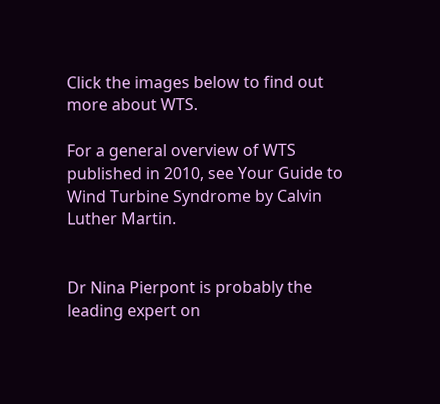Click the images below to find out more about WTS.

For a general overview of WTS published in 2010, see Your Guide to Wind Turbine Syndrome by Calvin Luther Martin.


Dr Nina Pierpont is probably the leading expert on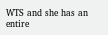WTS and she has an entire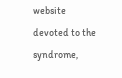website devoted to the syndrome,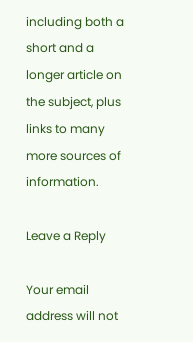including both a short and a longer article on the subject, plus links to many more sources of information.

Leave a Reply

Your email address will not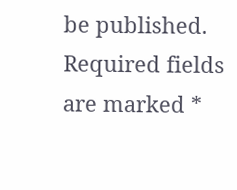be published. Required fields are marked *